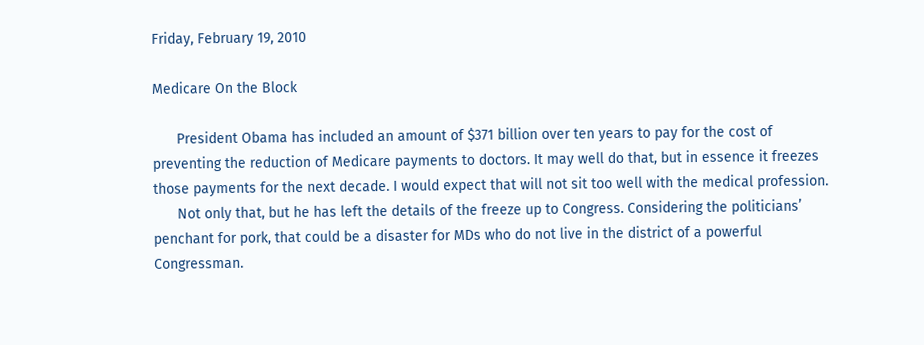Friday, February 19, 2010

Medicare On the Block

      President Obama has included an amount of $371 billion over ten years to pay for the cost of preventing the reduction of Medicare payments to doctors. It may well do that, but in essence it freezes those payments for the next decade. I would expect that will not sit too well with the medical profession.
      Not only that, but he has left the details of the freeze up to Congress. Considering the politicians’ penchant for pork, that could be a disaster for MDs who do not live in the district of a powerful Congressman.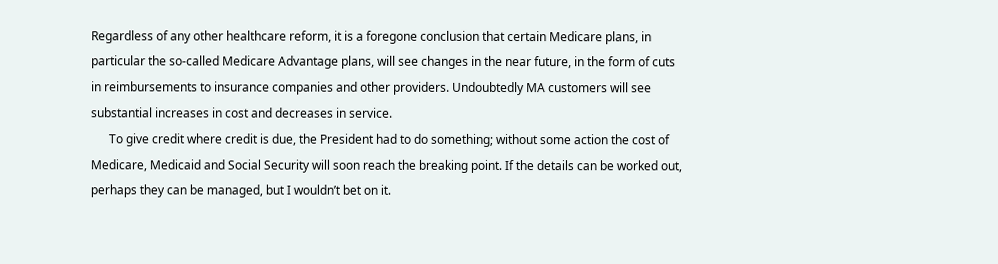Regardless of any other healthcare reform, it is a foregone conclusion that certain Medicare plans, in particular the so-called Medicare Advantage plans, will see changes in the near future, in the form of cuts in reimbursements to insurance companies and other providers. Undoubtedly MA customers will see substantial increases in cost and decreases in service.
      To give credit where credit is due, the President had to do something; without some action the cost of Medicare, Medicaid and Social Security will soon reach the breaking point. If the details can be worked out, perhaps they can be managed, but I wouldn’t bet on it.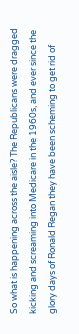So what is happening across the aisle? The Republicans were dragged kicking and screaming into Medicare in the 1960s, and ever since the glory days of Ronald Regan they have been scheming to get rid of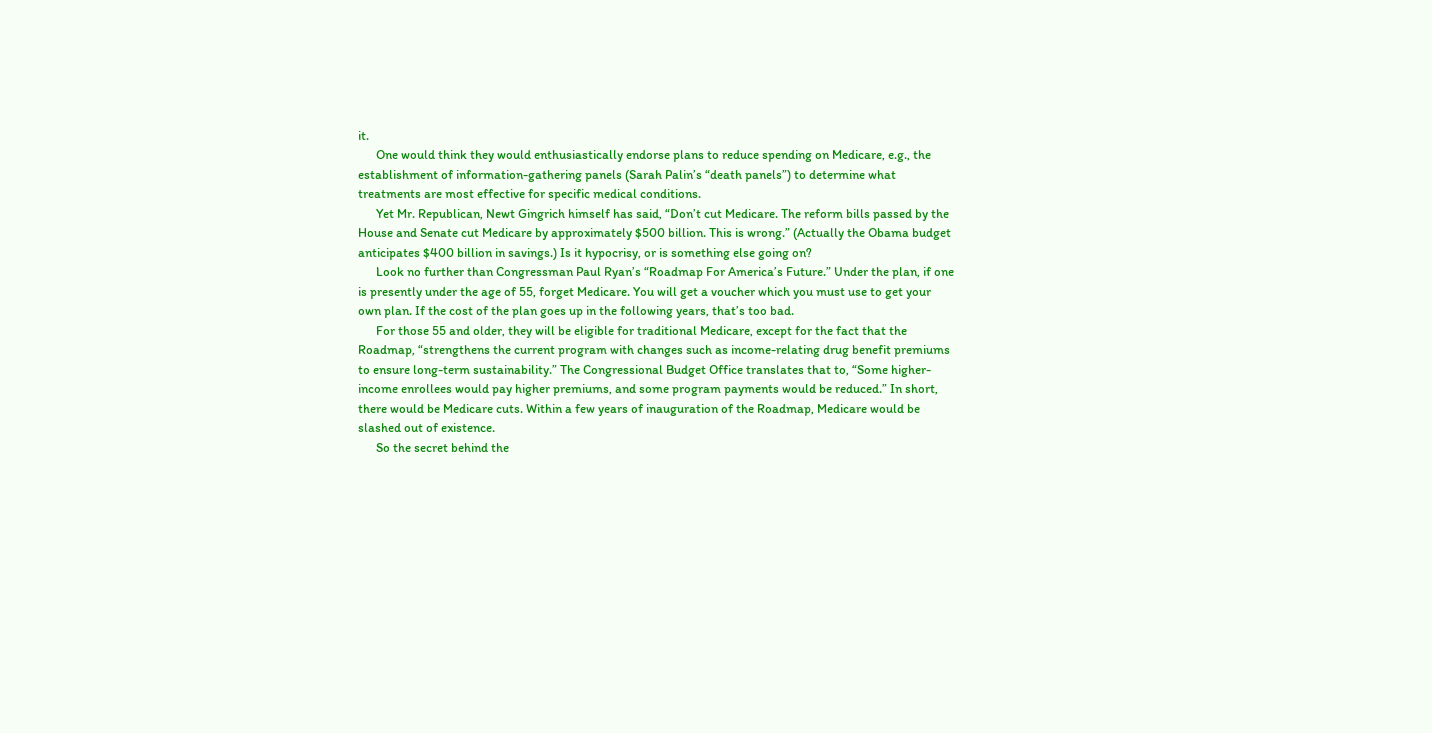it.
      One would think they would enthusiastically endorse plans to reduce spending on Medicare, e.g., the establishment of information-gathering panels (Sarah Palin’s “death panels”) to determine what treatments are most effective for specific medical conditions.
      Yet Mr. Republican, Newt Gingrich himself has said, “Don’t cut Medicare. The reform bills passed by the House and Senate cut Medicare by approximately $500 billion. This is wrong.” (Actually the Obama budget anticipates $400 billion in savings.) Is it hypocrisy, or is something else going on?
      Look no further than Congressman Paul Ryan’s “Roadmap For America’s Future.” Under the plan, if one is presently under the age of 55, forget Medicare. You will get a voucher which you must use to get your own plan. If the cost of the plan goes up in the following years, that’s too bad.
      For those 55 and older, they will be eligible for traditional Medicare, except for the fact that the Roadmap, “strengthens the current program with changes such as income-relating drug benefit premiums to ensure long-term sustainability.” The Congressional Budget Office translates that to, “Some higher-income enrollees would pay higher premiums, and some program payments would be reduced.” In short, there would be Medicare cuts. Within a few years of inauguration of the Roadmap, Medicare would be slashed out of existence.
      So the secret behind the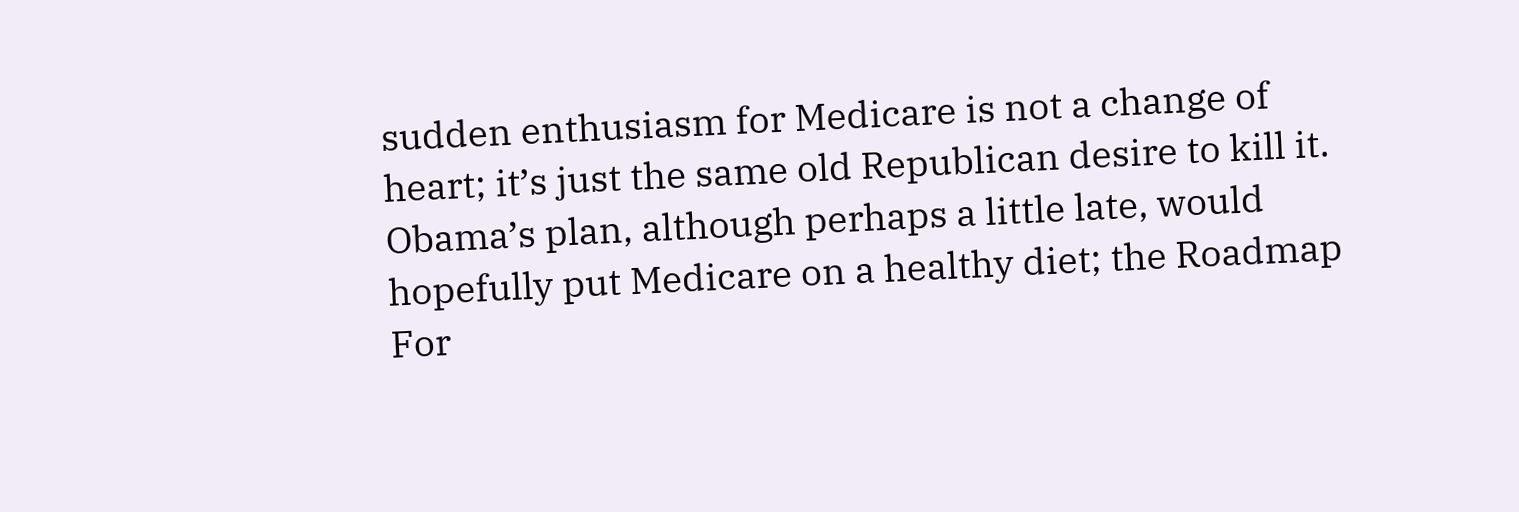sudden enthusiasm for Medicare is not a change of heart; it’s just the same old Republican desire to kill it. Obama’s plan, although perhaps a little late, would hopefully put Medicare on a healthy diet; the Roadmap For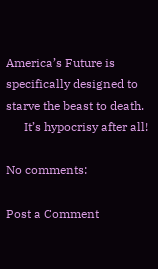America’s Future is specifically designed to starve the beast to death.
      It’s hypocrisy after all!

No comments:

Post a Comment